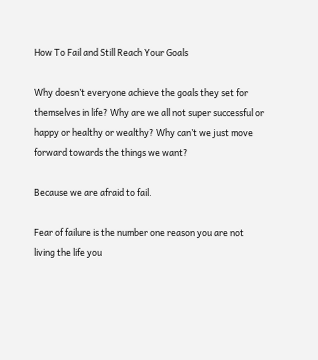How To Fail and Still Reach Your Goals

Why doesn’t everyone achieve the goals they set for themselves in life? Why are we all not super successful or happy or healthy or wealthy? Why can’t we just move forward towards the things we want?

Because we are afraid to fail.

Fear of failure is the number one reason you are not living the life you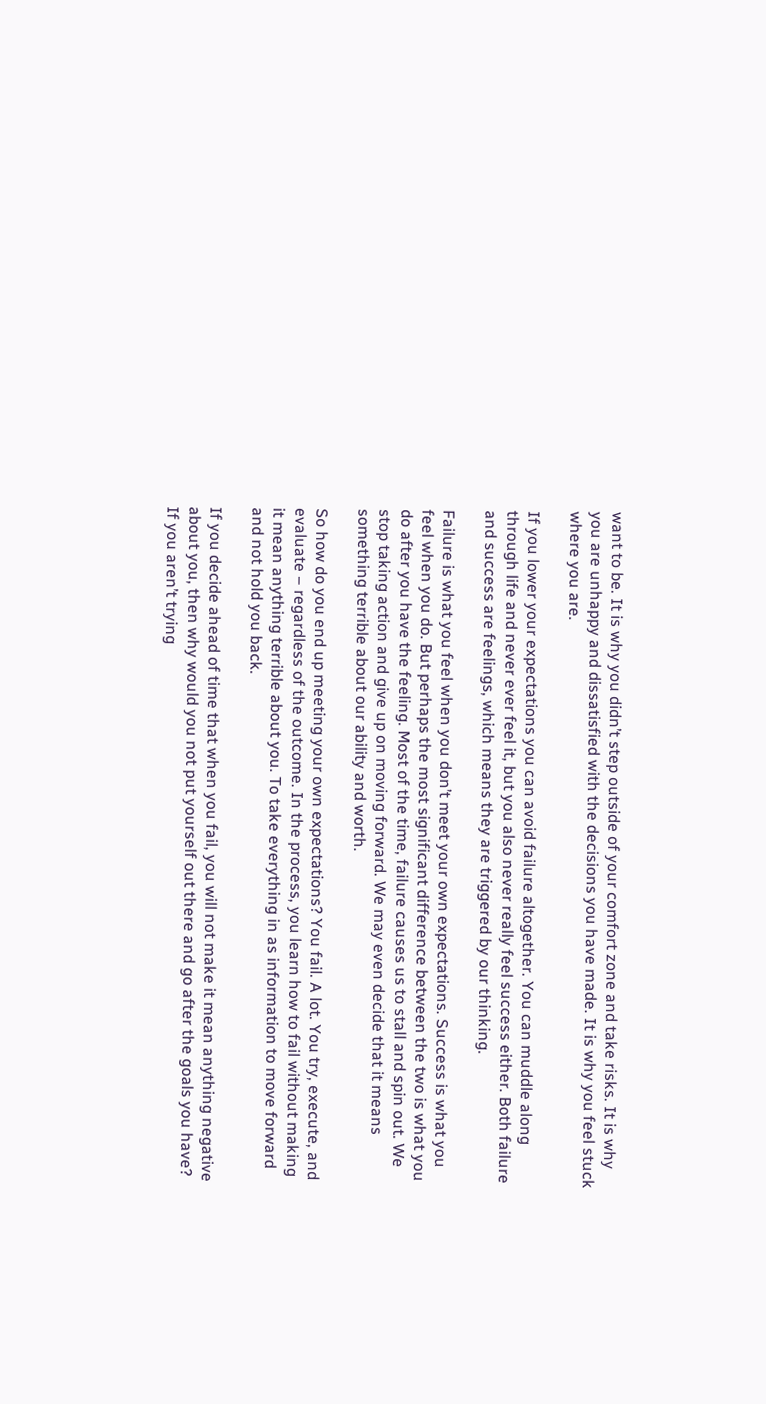want to be. It is why you didn’t step outside of your comfort zone and take risks. It is why you are unhappy and dissatisfied with the decisions you have made. It is why you feel stuck where you are.

If you lower your expectations you can avoid failure altogether. You can muddle along through life and never ever feel it, but you also never really feel success either. Both failure and success are feelings, which means they are triggered by our thinking.

Failure is what you feel when you don’t meet your own expectations. Success is what you feel when you do. But perhaps the most significant difference between the two is what you do after you have the feeling. Most of the time, failure causes us to stall and spin out. We stop taking action and give up on moving forward. We may even decide that it means something terrible about our ability and worth.

So how do you end up meeting your own expectations? You fail. A lot. You try, execute, and evaluate – regardless of the outcome. In the process, you learn how to fail without making it mean anything terrible about you. To take everything in as information to move forward and not hold you back.

If you decide ahead of time that when you fail, you will not make it mean anything negative about you, then why would you not put yourself out there and go after the goals you have? If you aren’t trying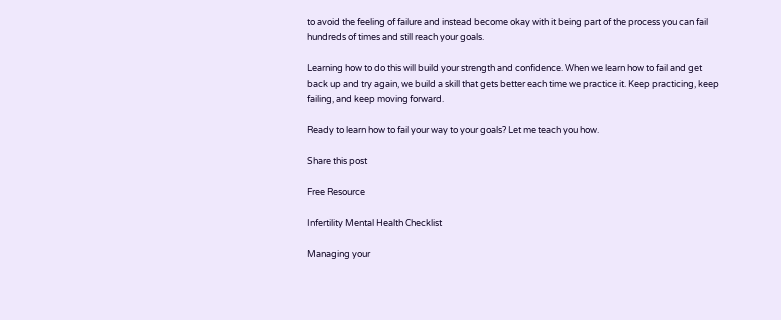to avoid the feeling of failure and instead become okay with it being part of the process you can fail hundreds of times and still reach your goals.

Learning how to do this will build your strength and confidence. When we learn how to fail and get back up and try again, we build a skill that gets better each time we practice it. Keep practicing, keep failing, and keep moving forward.

Ready to learn how to fail your way to your goals? Let me teach you how.

Share this post

Free Resource

Infertility Mental Health Checklist

Managing your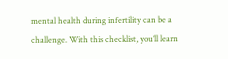mental health during infertility can be a challenge. With this checklist, you’ll learn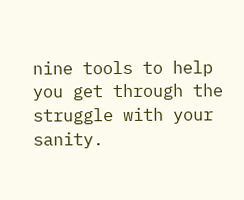nine tools to help you get through the struggle with your sanity.